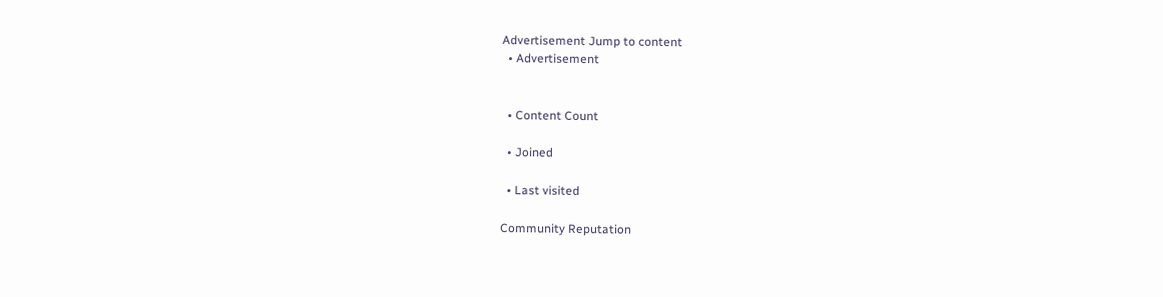Advertisement Jump to content
  • Advertisement


  • Content Count

  • Joined

  • Last visited

Community Reputation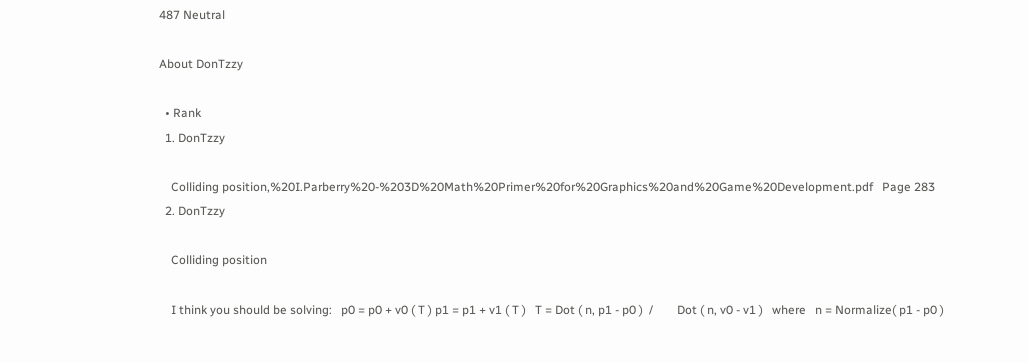487 Neutral

About DonTzzy

  • Rank
  1. DonTzzy

    Colliding position,%20I.Parberry%20-%203D%20Math%20Primer%20for%20Graphics%20and%20Game%20Development.pdf   Page 283
  2. DonTzzy

    Colliding position

    I think you should be solving:   p0 = p0 + v0 ( T ) p1 = p1 + v1 ( T )   T = Dot ( n, p1 - p0 )  /        Dot ( n, v0 - v1 )   where   n = Normalize( p1 - p0 )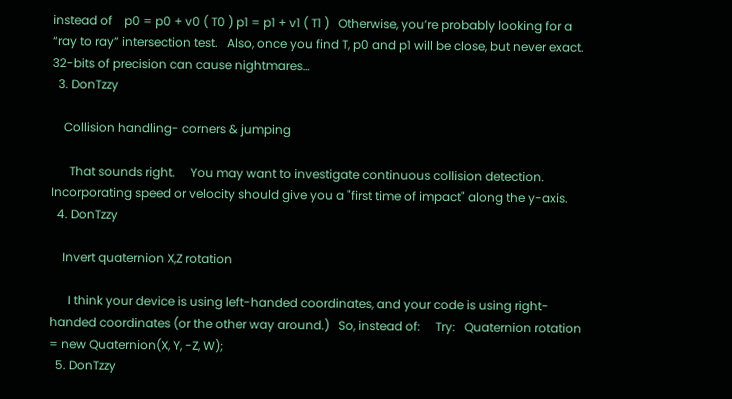instead of    p0 = p0 + v0 ( T0 ) p1 = p1 + v1 ( T1 )   Otherwise, you’re probably looking for a “ray to ray” intersection test.   Also, once you find T, p0 and p1 will be close, but never exact.  32-bits of precision can cause nightmares…
  3. DonTzzy

    Collision handling- corners & jumping

      That sounds right.     You may want to investigate continuous collision detection.  Incorporating speed or velocity should give you a "first time of impact" along the y-axis.
  4. DonTzzy

    Invert quaternion X,Z rotation

      I think your device is using left-handed coordinates, and your code is using right-handed coordinates (or the other way around.)   So, instead of:     Try:   Quaternion rotation = new Quaternion(X, Y, -Z, W);
  5. DonTzzy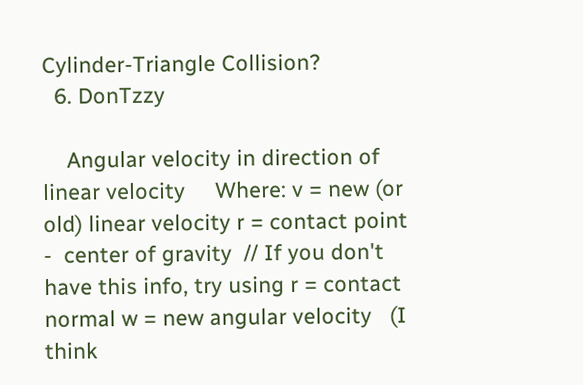Cylinder-Triangle Collision?
  6. DonTzzy

    Angular velocity in direction of linear velocity     Where: v = new (or old) linear velocity r = contact point  -  center of gravity  // If you don't have this info, try using r = contact normal w = new angular velocity   (I think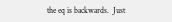the eq is backwards.  Just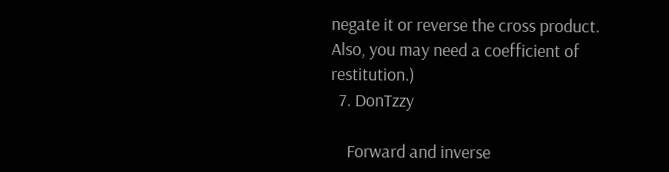negate it or reverse the cross product.  Also, you may need a coefficient of restitution.)
  7. DonTzzy

    Forward and inverse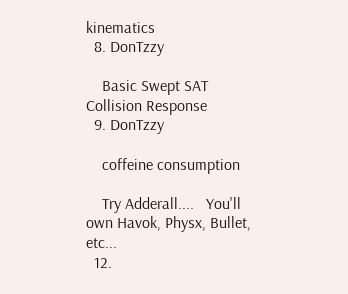kinematics
  8. DonTzzy

    Basic Swept SAT Collision Response
  9. DonTzzy

    coffeine consumption

    Try Adderall....   You'll own Havok, Physx, Bullet, etc...
  12.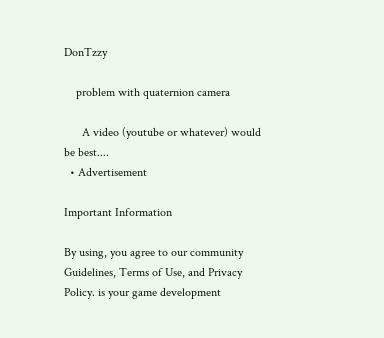DonTzzy

    problem with quaternion camera

      A video (youtube or whatever) would be best....
  • Advertisement

Important Information

By using, you agree to our community Guidelines, Terms of Use, and Privacy Policy. is your game development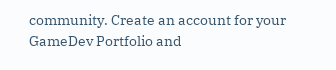community. Create an account for your GameDev Portfolio and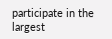participate in the largest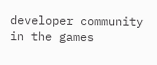developer community in the games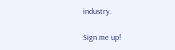industry.

Sign me up!